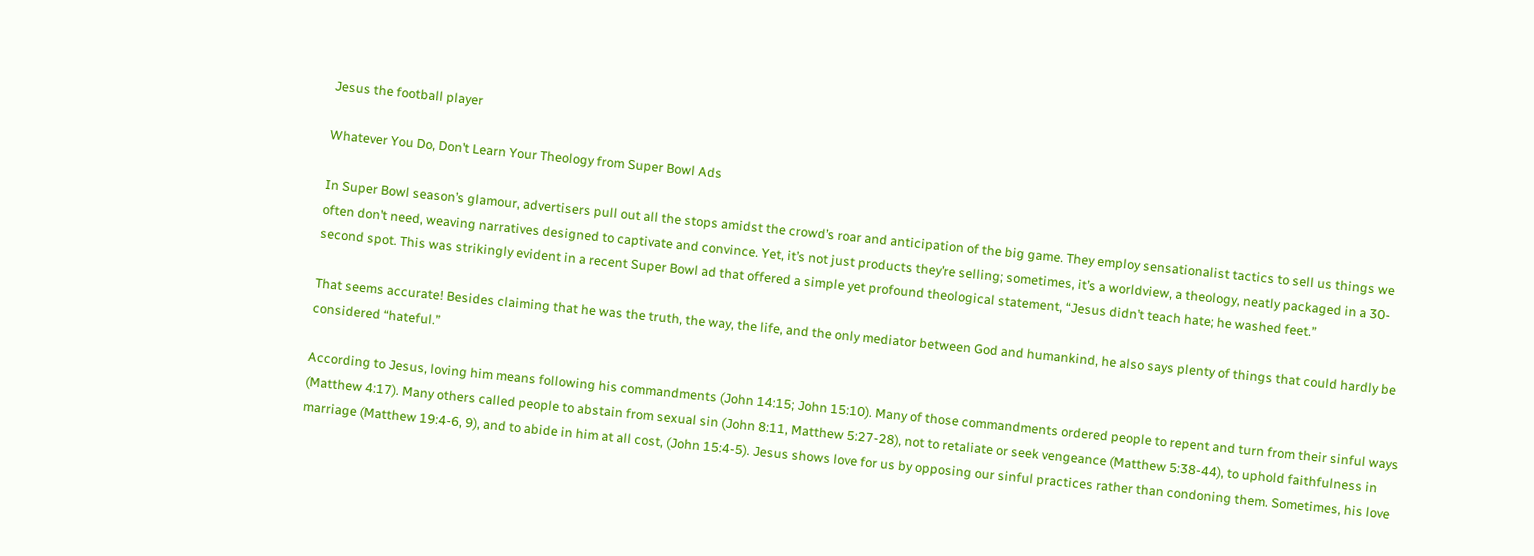Jesus the football player

Whatever You Do, Don’t Learn Your Theology from Super Bowl Ads

In Super Bowl season’s glamour, advertisers pull out all the stops amidst the crowd’s roar and anticipation of the big game. They employ sensationalist tactics to sell us things we often don’t need, weaving narratives designed to captivate and convince. Yet, it’s not just products they’re selling; sometimes, it’s a worldview, a theology, neatly packaged in a 30-second spot. This was strikingly evident in a recent Super Bowl ad that offered a simple yet profound theological statement, “Jesus didn’t teach hate; he washed feet.”

That seems accurate! Besides claiming that he was the truth, the way, the life, and the only mediator between God and humankind, he also says plenty of things that could hardly be considered “hateful.”

According to Jesus, loving him means following his commandments (John 14:15; John 15:10). Many of those commandments ordered people to repent and turn from their sinful ways (Matthew 4:17). Many others called people to abstain from sexual sin (John 8:11, Matthew 5:27-28), not to retaliate or seek vengeance (Matthew 5:38-44), to uphold faithfulness in marriage (Matthew 19:4-6, 9), and to abide in him at all cost, (John 15:4-5). Jesus shows love for us by opposing our sinful practices rather than condoning them. Sometimes, his love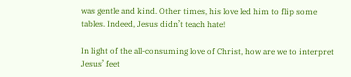was gentle and kind. Other times, his love led him to flip some tables. Indeed, Jesus didn’t teach hate!

In light of the all-consuming love of Christ, how are we to interpret Jesus’ feet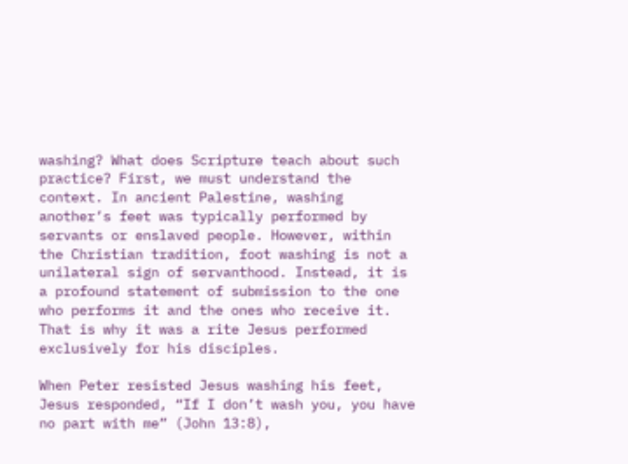washing? What does Scripture teach about such practice? First, we must understand the context. In ancient Palestine, washing another’s feet was typically performed by servants or enslaved people. However, within the Christian tradition, foot washing is not a unilateral sign of servanthood. Instead, it is a profound statement of submission to the one who performs it and the ones who receive it. That is why it was a rite Jesus performed exclusively for his disciples.

When Peter resisted Jesus washing his feet, Jesus responded, “If I don’t wash you, you have no part with me” (John 13:8),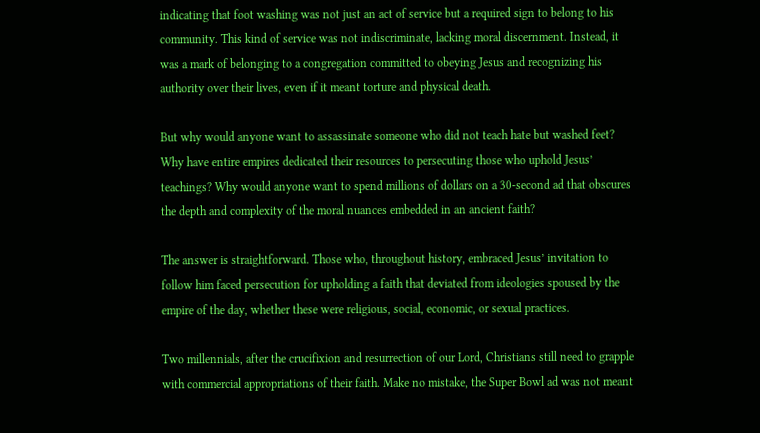indicating that foot washing was not just an act of service but a required sign to belong to his community. This kind of service was not indiscriminate, lacking moral discernment. Instead, it was a mark of belonging to a congregation committed to obeying Jesus and recognizing his authority over their lives, even if it meant torture and physical death.

But why would anyone want to assassinate someone who did not teach hate but washed feet? Why have entire empires dedicated their resources to persecuting those who uphold Jesus’ teachings? Why would anyone want to spend millions of dollars on a 30-second ad that obscures the depth and complexity of the moral nuances embedded in an ancient faith?

The answer is straightforward. Those who, throughout history, embraced Jesus’ invitation to follow him faced persecution for upholding a faith that deviated from ideologies spoused by the empire of the day, whether these were religious, social, economic, or sexual practices.

Two millennials, after the crucifixion and resurrection of our Lord, Christians still need to grapple with commercial appropriations of their faith. Make no mistake, the Super Bowl ad was not meant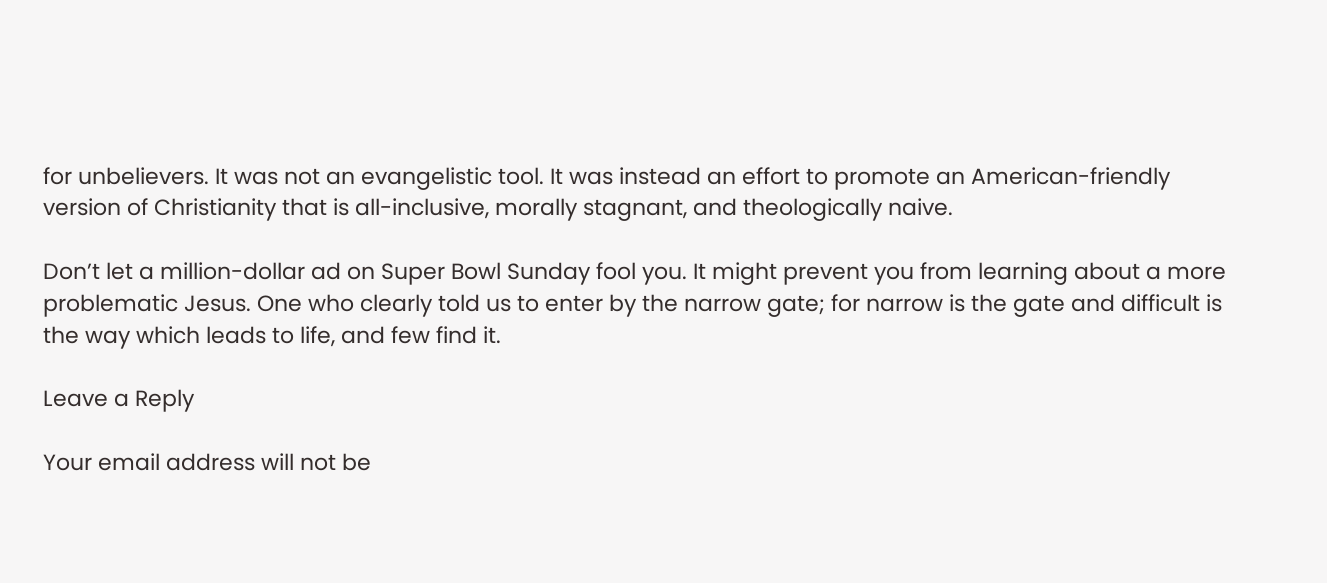for unbelievers. It was not an evangelistic tool. It was instead an effort to promote an American-friendly version of Christianity that is all-inclusive, morally stagnant, and theologically naive.

Don’t let a million-dollar ad on Super Bowl Sunday fool you. It might prevent you from learning about a more problematic Jesus. One who clearly told us to enter by the narrow gate; for narrow is the gate and difficult is the way which leads to life, and few find it.

Leave a Reply

Your email address will not be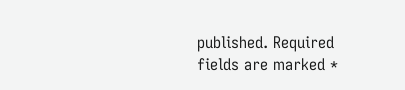published. Required fields are marked *